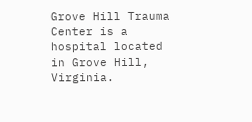Grove Hill Trauma Center is a hospital located in Grove Hill, Virginia.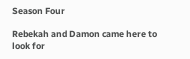Season Four

Rebekah and Damon came here to look for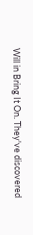Will in Bring It On. They've discovered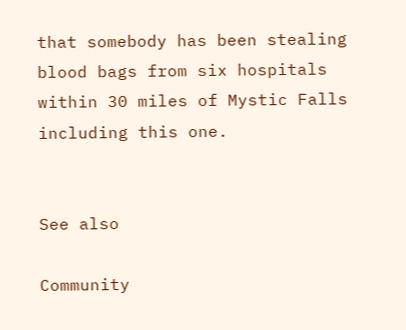that somebody has been stealing blood bags from six hospitals within 30 miles of Mystic Falls including this one.


See also

Community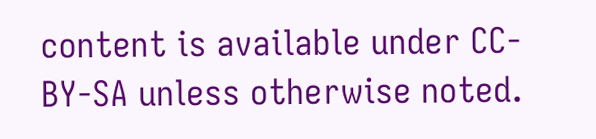content is available under CC-BY-SA unless otherwise noted.